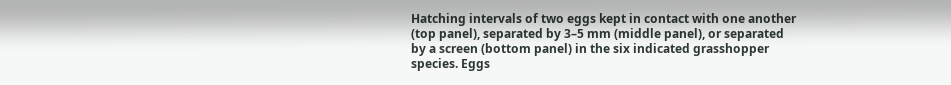Hatching intervals of two eggs kept in contact with one another (top panel), separated by 3–5 mm (middle panel), or separated by a screen (bottom panel) in the six indicated grasshopper species. Eggs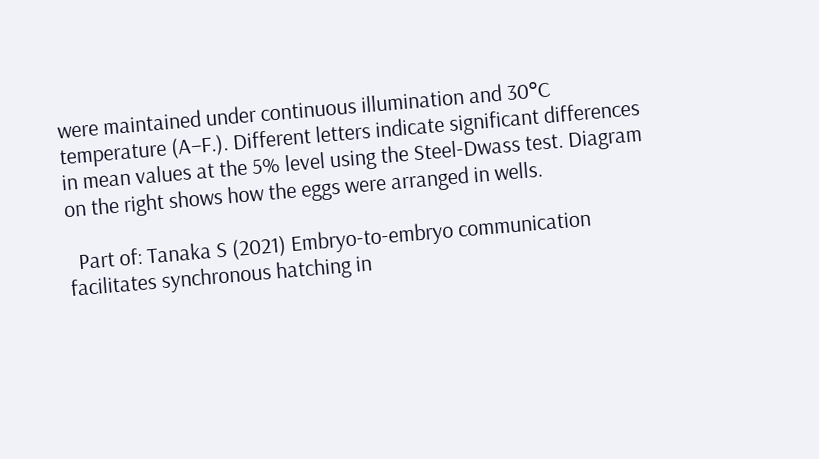were maintained under continuous illumination and 30°C temperature (A–F.). Different letters indicate significant differences in mean values at the 5% level using the Steel-Dwass test. Diagram on the right shows how the eggs were arranged in wells.

  Part of: Tanaka S (2021) Embryo-to-embryo communication facilitates synchronous hatching in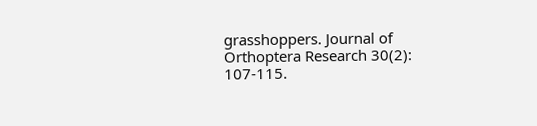grasshoppers. Journal of Orthoptera Research 30(2): 107-115.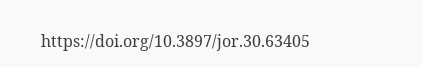https://doi.org/10.3897/jor.30.63405